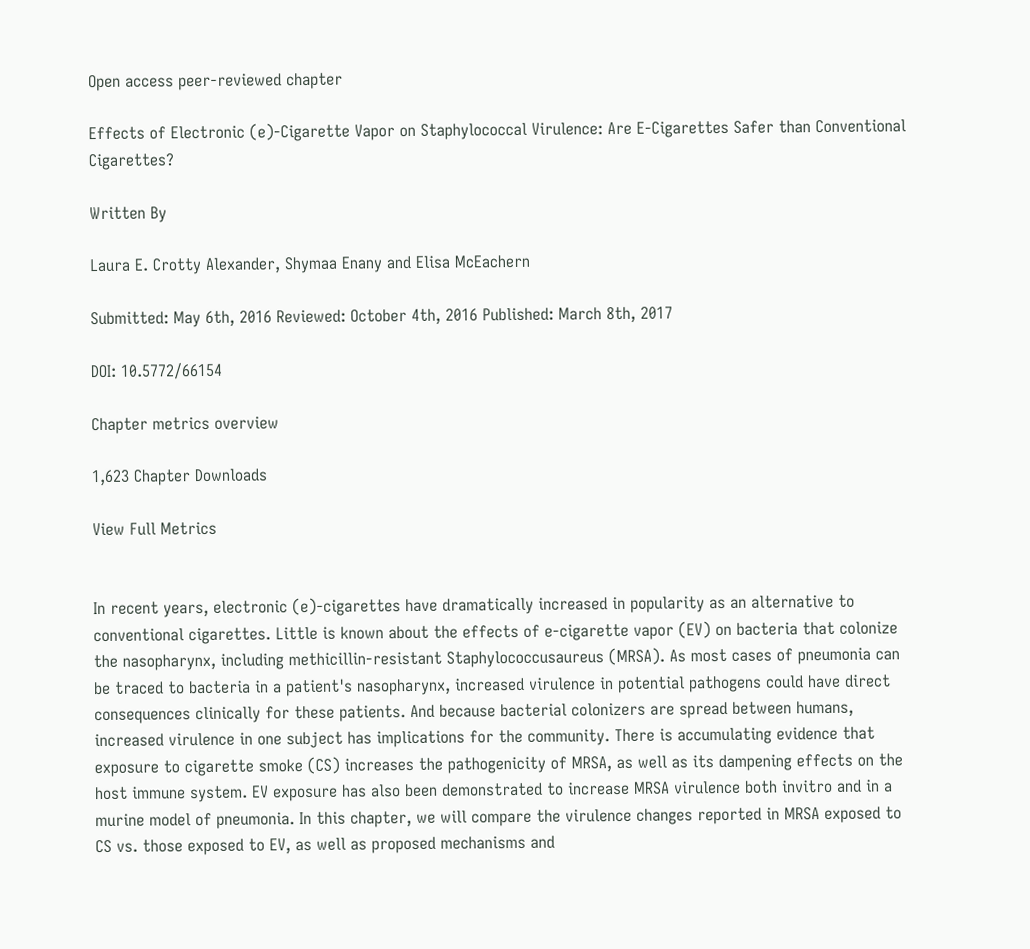Open access peer-reviewed chapter

Effects of Electronic (e)-Cigarette Vapor on Staphylococcal Virulence: Are E-Cigarettes Safer than Conventional Cigarettes?

Written By

Laura E. Crotty Alexander, Shymaa Enany and Elisa McEachern

Submitted: May 6th, 2016 Reviewed: October 4th, 2016 Published: March 8th, 2017

DOI: 10.5772/66154

Chapter metrics overview

1,623 Chapter Downloads

View Full Metrics


In recent years, electronic (e)‐cigarettes have dramatically increased in popularity as an alternative to conventional cigarettes. Little is known about the effects of e‐cigarette vapor (EV) on bacteria that colonize the nasopharynx, including methicillin‐resistant Staphylococcusaureus (MRSA). As most cases of pneumonia can be traced to bacteria in a patient's nasopharynx, increased virulence in potential pathogens could have direct consequences clinically for these patients. And because bacterial colonizers are spread between humans, increased virulence in one subject has implications for the community. There is accumulating evidence that exposure to cigarette smoke (CS) increases the pathogenicity of MRSA, as well as its dampening effects on the host immune system. EV exposure has also been demonstrated to increase MRSA virulence both invitro and in a murine model of pneumonia. In this chapter, we will compare the virulence changes reported in MRSA exposed to CS vs. those exposed to EV, as well as proposed mechanisms and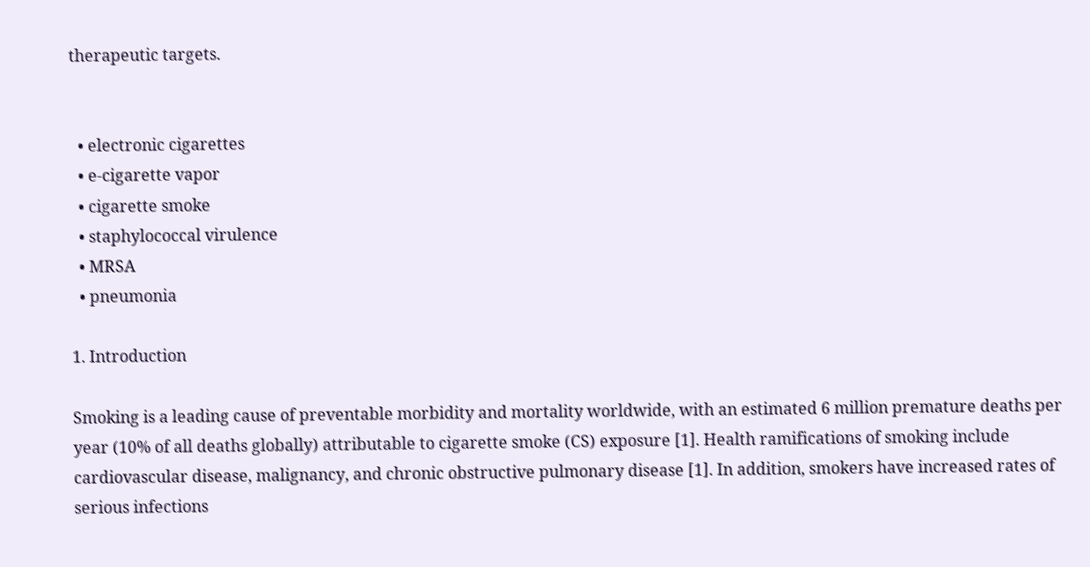therapeutic targets.


  • electronic cigarettes
  • e‐cigarette vapor
  • cigarette smoke
  • staphylococcal virulence
  • MRSA
  • pneumonia

1. Introduction

Smoking is a leading cause of preventable morbidity and mortality worldwide, with an estimated 6 million premature deaths per year (10% of all deaths globally) attributable to cigarette smoke (CS) exposure [1]. Health ramifications of smoking include cardiovascular disease, malignancy, and chronic obstructive pulmonary disease [1]. In addition, smokers have increased rates of serious infections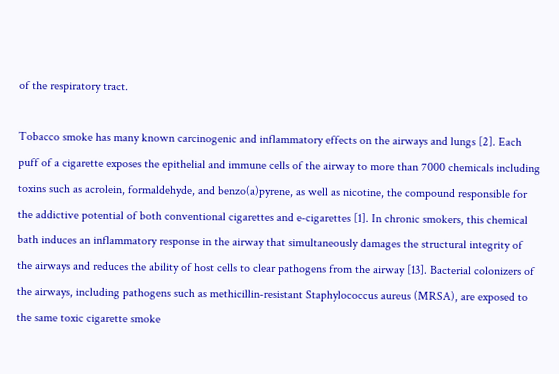of the respiratory tract.

Tobacco smoke has many known carcinogenic and inflammatory effects on the airways and lungs [2]. Each puff of a cigarette exposes the epithelial and immune cells of the airway to more than 7000 chemicals including toxins such as acrolein, formaldehyde, and benzo(a)pyrene, as well as nicotine, the compound responsible for the addictive potential of both conventional cigarettes and e‐cigarettes [1]. In chronic smokers, this chemical bath induces an inflammatory response in the airway that simultaneously damages the structural integrity of the airways and reduces the ability of host cells to clear pathogens from the airway [13]. Bacterial colonizers of the airways, including pathogens such as methicillin‐resistant Staphylococcus aureus (MRSA), are exposed to the same toxic cigarette smoke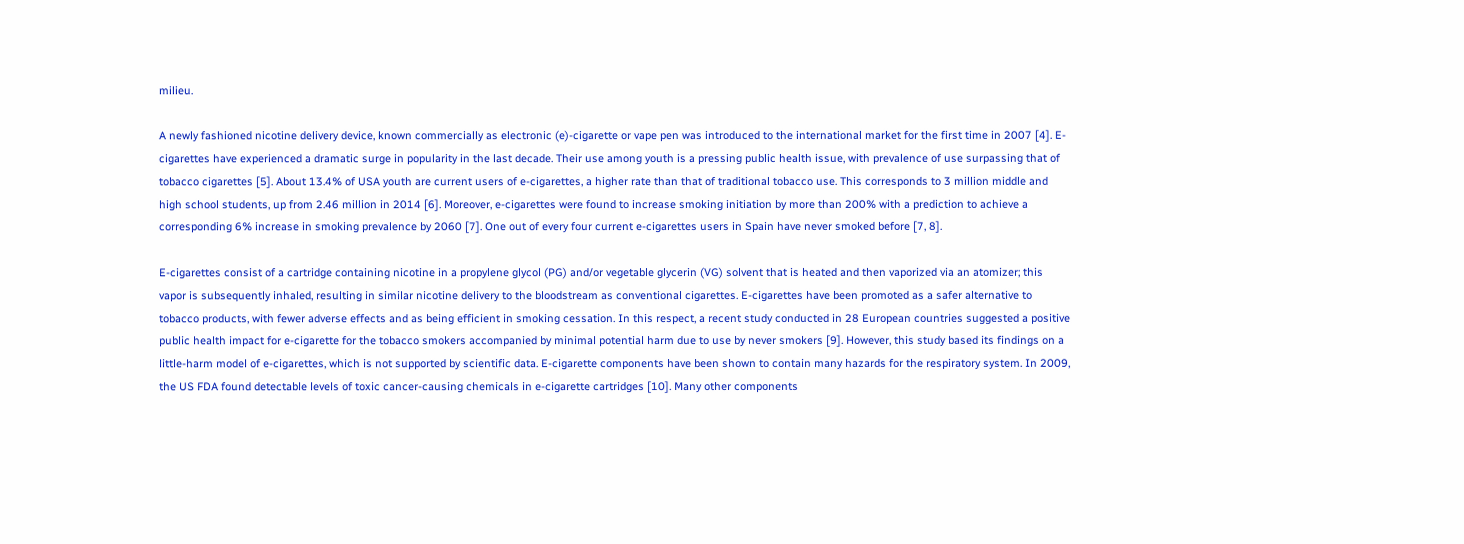milieu.

A newly fashioned nicotine delivery device, known commercially as electronic (e)‐cigarette or vape pen was introduced to the international market for the first time in 2007 [4]. E‐cigarettes have experienced a dramatic surge in popularity in the last decade. Their use among youth is a pressing public health issue, with prevalence of use surpassing that of tobacco cigarettes [5]. About 13.4% of USA youth are current users of e‐cigarettes, a higher rate than that of traditional tobacco use. This corresponds to 3 million middle and high school students, up from 2.46 million in 2014 [6]. Moreover, e‐cigarettes were found to increase smoking initiation by more than 200% with a prediction to achieve a corresponding 6% increase in smoking prevalence by 2060 [7]. One out of every four current e‐cigarettes users in Spain have never smoked before [7, 8].

E‐cigarettes consist of a cartridge containing nicotine in a propylene glycol (PG) and/or vegetable glycerin (VG) solvent that is heated and then vaporized via an atomizer; this vapor is subsequently inhaled, resulting in similar nicotine delivery to the bloodstream as conventional cigarettes. E‐cigarettes have been promoted as a safer alternative to tobacco products, with fewer adverse effects and as being efficient in smoking cessation. In this respect, a recent study conducted in 28 European countries suggested a positive public health impact for e‐cigarette for the tobacco smokers accompanied by minimal potential harm due to use by never smokers [9]. However, this study based its findings on a little‐harm model of e‐cigarettes, which is not supported by scientific data. E‐cigarette components have been shown to contain many hazards for the respiratory system. In 2009, the US FDA found detectable levels of toxic cancer‐causing chemicals in e‐cigarette cartridges [10]. Many other components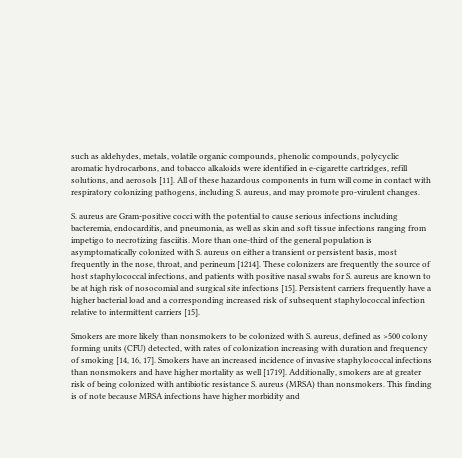such as aldehydes, metals, volatile organic compounds, phenolic compounds, polycyclic aromatic hydrocarbons, and tobacco alkaloids were identified in e‐cigarette cartridges, refill solutions, and aerosols [11]. All of these hazardous components in turn will come in contact with respiratory colonizing pathogens, including S. aureus, and may promote pro‐virulent changes.

S. aureus are Gram‐positive cocci with the potential to cause serious infections including bacteremia, endocarditis, and pneumonia, as well as skin and soft tissue infections ranging from impetigo to necrotizing fasciitis. More than one‐third of the general population is asymptomatically colonized with S. aureus on either a transient or persistent basis, most frequently in the nose, throat, and perineum [1214]. These colonizers are frequently the source of host staphylococcal infections, and patients with positive nasal swabs for S. aureus are known to be at high risk of nosocomial and surgical site infections [15]. Persistent carriers frequently have a higher bacterial load and a corresponding increased risk of subsequent staphylococcal infection relative to intermittent carriers [15].

Smokers are more likely than nonsmokers to be colonized with S. aureus, defined as >500 colony forming units (CFU) detected, with rates of colonization increasing with duration and frequency of smoking [14, 16, 17]. Smokers have an increased incidence of invasive staphylococcal infections than nonsmokers and have higher mortality as well [1719]. Additionally, smokers are at greater risk of being colonized with antibiotic resistance S. aureus (MRSA) than nonsmokers. This finding is of note because MRSA infections have higher morbidity and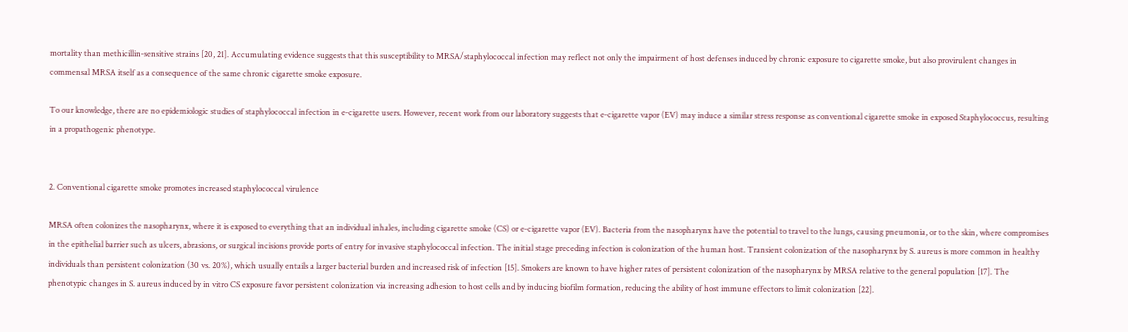mortality than methicillin‐sensitive strains [20, 21]. Accumulating evidence suggests that this susceptibility to MRSA/staphylococcal infection may reflect not only the impairment of host defenses induced by chronic exposure to cigarette smoke, but also provirulent changes in commensal MRSA itself as a consequence of the same chronic cigarette smoke exposure.

To our knowledge, there are no epidemiologic studies of staphylococcal infection in e‐cigarette users. However, recent work from our laboratory suggests that e‐cigarette vapor (EV) may induce a similar stress response as conventional cigarette smoke in exposed Staphylococcus, resulting in a propathogenic phenotype.


2. Conventional cigarette smoke promotes increased staphylococcal virulence

MRSA often colonizes the nasopharynx, where it is exposed to everything that an individual inhales, including cigarette smoke (CS) or e‐cigarette vapor (EV). Bacteria from the nasopharynx have the potential to travel to the lungs, causing pneumonia, or to the skin, where compromises in the epithelial barrier such as ulcers, abrasions, or surgical incisions provide ports of entry for invasive staphylococcal infection. The initial stage preceding infection is colonization of the human host. Transient colonization of the nasopharynx by S. aureus is more common in healthy individuals than persistent colonization (30 vs. 20%), which usually entails a larger bacterial burden and increased risk of infection [15]. Smokers are known to have higher rates of persistent colonization of the nasopharynx by MRSA relative to the general population [17]. The phenotypic changes in S. aureus induced by in vitro CS exposure favor persistent colonization via increasing adhesion to host cells and by inducing biofilm formation, reducing the ability of host immune effectors to limit colonization [22].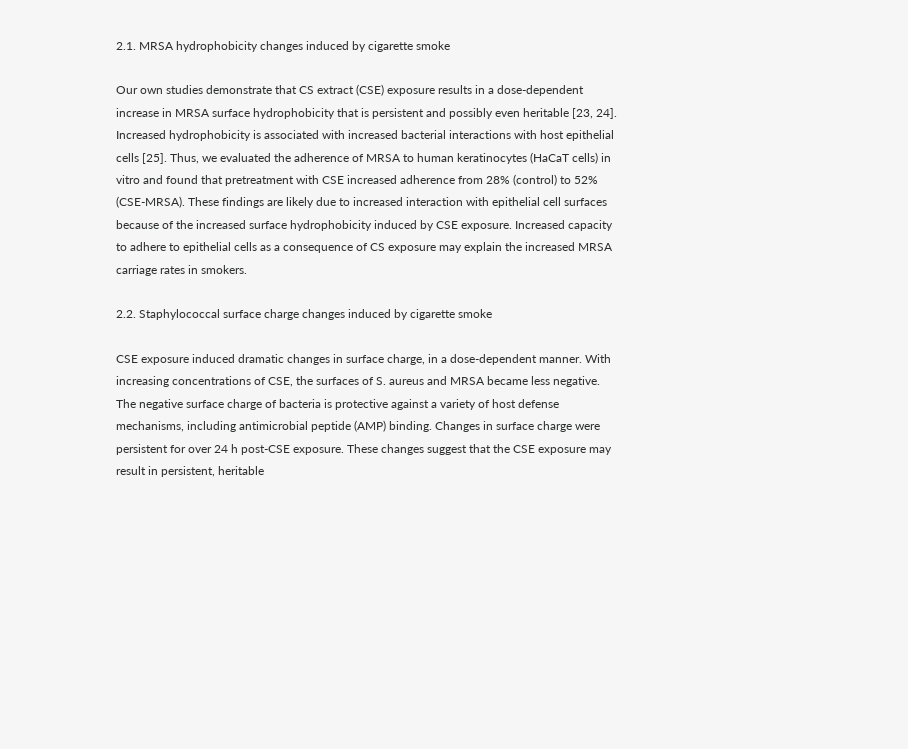2.1. MRSA hydrophobicity changes induced by cigarette smoke

Our own studies demonstrate that CS extract (CSE) exposure results in a dose‐dependent increase in MRSA surface hydrophobicity that is persistent and possibly even heritable [23, 24]. Increased hydrophobicity is associated with increased bacterial interactions with host epithelial cells [25]. Thus, we evaluated the adherence of MRSA to human keratinocytes (HaCaT cells) in vitro and found that pretreatment with CSE increased adherence from 28% (control) to 52% (CSE‐MRSA). These findings are likely due to increased interaction with epithelial cell surfaces because of the increased surface hydrophobicity induced by CSE exposure. Increased capacity to adhere to epithelial cells as a consequence of CS exposure may explain the increased MRSA carriage rates in smokers.

2.2. Staphylococcal surface charge changes induced by cigarette smoke

CSE exposure induced dramatic changes in surface charge, in a dose‐dependent manner. With increasing concentrations of CSE, the surfaces of S. aureus and MRSA became less negative. The negative surface charge of bacteria is protective against a variety of host defense mechanisms, including antimicrobial peptide (AMP) binding. Changes in surface charge were persistent for over 24 h post‐CSE exposure. These changes suggest that the CSE exposure may result in persistent, heritable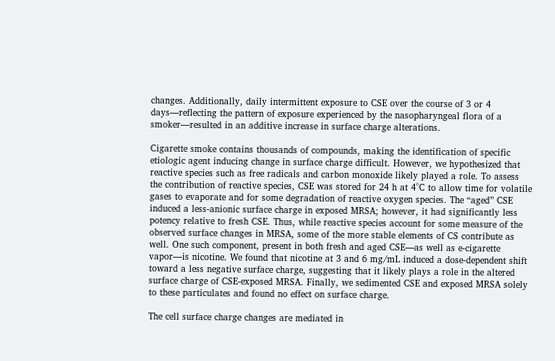changes. Additionally, daily intermittent exposure to CSE over the course of 3 or 4 days—reflecting the pattern of exposure experienced by the nasopharyngeal flora of a smoker—resulted in an additive increase in surface charge alterations.

Cigarette smoke contains thousands of compounds, making the identification of specific etiologic agent inducing change in surface charge difficult. However, we hypothesized that reactive species such as free radicals and carbon monoxide likely played a role. To assess the contribution of reactive species, CSE was stored for 24 h at 4°C to allow time for volatile gases to evaporate and for some degradation of reactive oxygen species. The “aged” CSE induced a less‐anionic surface charge in exposed MRSA; however, it had significantly less potency relative to fresh CSE. Thus, while reactive species account for some measure of the observed surface changes in MRSA, some of the more stable elements of CS contribute as well. One such component, present in both fresh and aged CSE—as well as e‐cigarette vapor—is nicotine. We found that nicotine at 3 and 6 mg/mL induced a dose‐dependent shift toward a less negative surface charge, suggesting that it likely plays a role in the altered surface charge of CSE‐exposed MRSA. Finally, we sedimented CSE and exposed MRSA solely to these particulates and found no effect on surface charge.

The cell surface charge changes are mediated in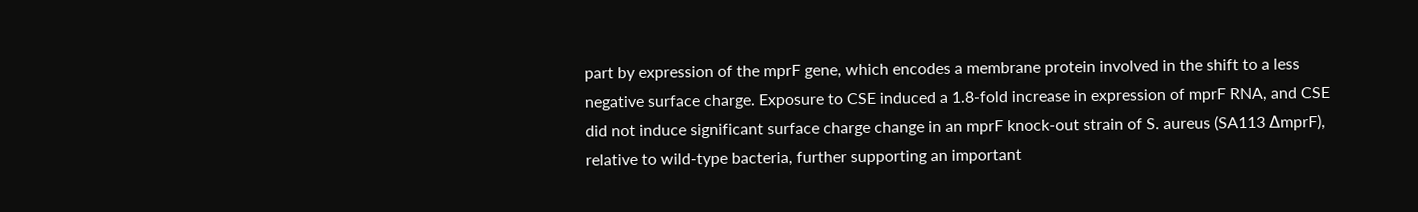part by expression of the mprF gene, which encodes a membrane protein involved in the shift to a less negative surface charge. Exposure to CSE induced a 1.8‐fold increase in expression of mprF RNA, and CSE did not induce significant surface charge change in an mprF knock‐out strain of S. aureus (SA113 ∆mprF), relative to wild‐type bacteria, further supporting an important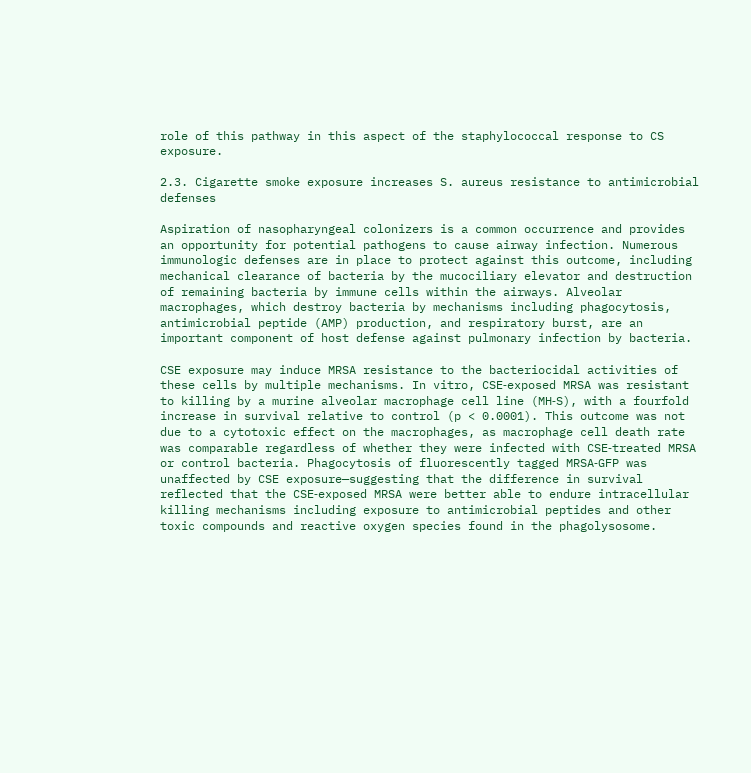role of this pathway in this aspect of the staphylococcal response to CS exposure.

2.3. Cigarette smoke exposure increases S. aureus resistance to antimicrobial defenses

Aspiration of nasopharyngeal colonizers is a common occurrence and provides an opportunity for potential pathogens to cause airway infection. Numerous immunologic defenses are in place to protect against this outcome, including mechanical clearance of bacteria by the mucociliary elevator and destruction of remaining bacteria by immune cells within the airways. Alveolar macrophages, which destroy bacteria by mechanisms including phagocytosis, antimicrobial peptide (AMP) production, and respiratory burst, are an important component of host defense against pulmonary infection by bacteria.

CSE exposure may induce MRSA resistance to the bacteriocidal activities of these cells by multiple mechanisms. In vitro, CSE‐exposed MRSA was resistant to killing by a murine alveolar macrophage cell line (MH‐S), with a fourfold increase in survival relative to control (p < 0.0001). This outcome was not due to a cytotoxic effect on the macrophages, as macrophage cell death rate was comparable regardless of whether they were infected with CSE‐treated MRSA or control bacteria. Phagocytosis of fluorescently tagged MRSA‐GFP was unaffected by CSE exposure—suggesting that the difference in survival reflected that the CSE‐exposed MRSA were better able to endure intracellular killing mechanisms including exposure to antimicrobial peptides and other toxic compounds and reactive oxygen species found in the phagolysosome.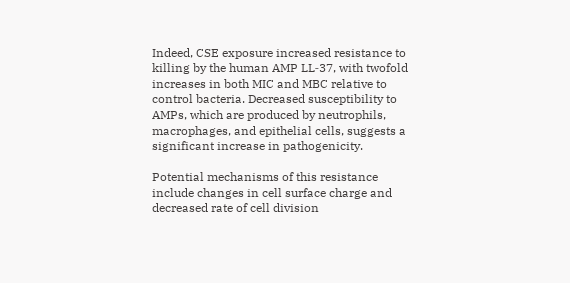Indeed, CSE exposure increased resistance to killing by the human AMP LL‐37, with twofold increases in both MIC and MBC relative to control bacteria. Decreased susceptibility to AMPs, which are produced by neutrophils, macrophages, and epithelial cells, suggests a significant increase in pathogenicity.

Potential mechanisms of this resistance include changes in cell surface charge and decreased rate of cell division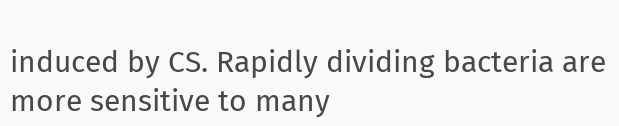induced by CS. Rapidly dividing bacteria are more sensitive to many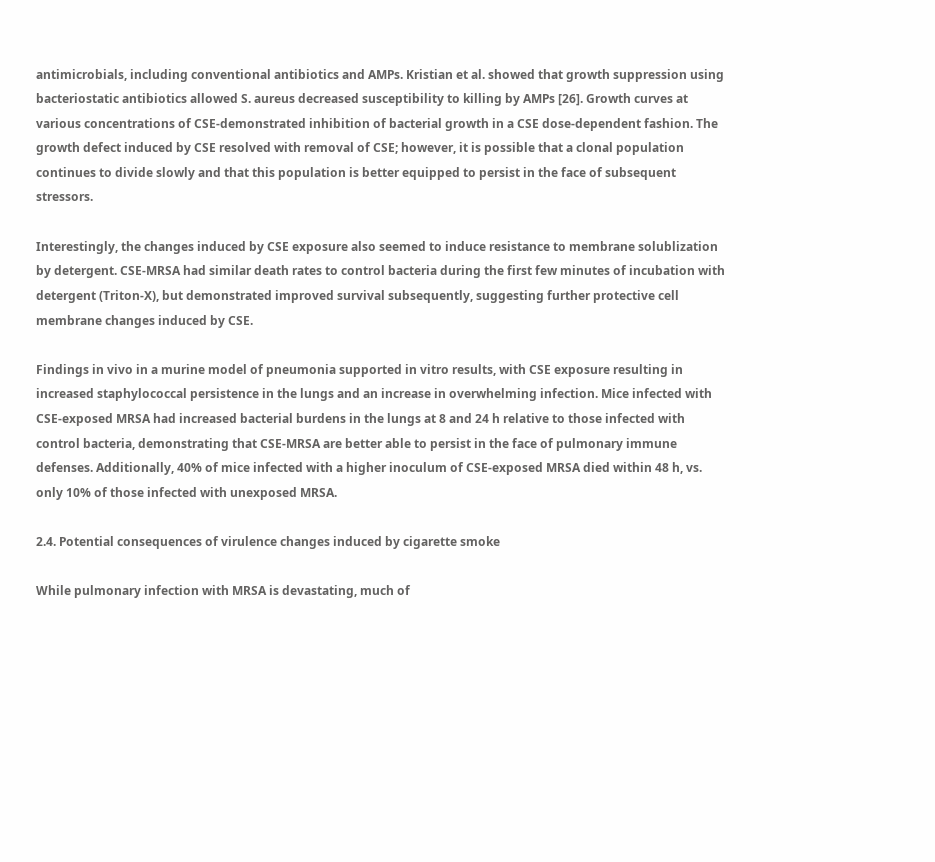antimicrobials, including conventional antibiotics and AMPs. Kristian et al. showed that growth suppression using bacteriostatic antibiotics allowed S. aureus decreased susceptibility to killing by AMPs [26]. Growth curves at various concentrations of CSE‐demonstrated inhibition of bacterial growth in a CSE dose‐dependent fashion. The growth defect induced by CSE resolved with removal of CSE; however, it is possible that a clonal population continues to divide slowly and that this population is better equipped to persist in the face of subsequent stressors.

Interestingly, the changes induced by CSE exposure also seemed to induce resistance to membrane solublization by detergent. CSE‐MRSA had similar death rates to control bacteria during the first few minutes of incubation with detergent (Triton‐X), but demonstrated improved survival subsequently, suggesting further protective cell membrane changes induced by CSE.

Findings in vivo in a murine model of pneumonia supported in vitro results, with CSE exposure resulting in increased staphylococcal persistence in the lungs and an increase in overwhelming infection. Mice infected with CSE‐exposed MRSA had increased bacterial burdens in the lungs at 8 and 24 h relative to those infected with control bacteria, demonstrating that CSE‐MRSA are better able to persist in the face of pulmonary immune defenses. Additionally, 40% of mice infected with a higher inoculum of CSE‐exposed MRSA died within 48 h, vs. only 10% of those infected with unexposed MRSA.

2.4. Potential consequences of virulence changes induced by cigarette smoke

While pulmonary infection with MRSA is devastating, much of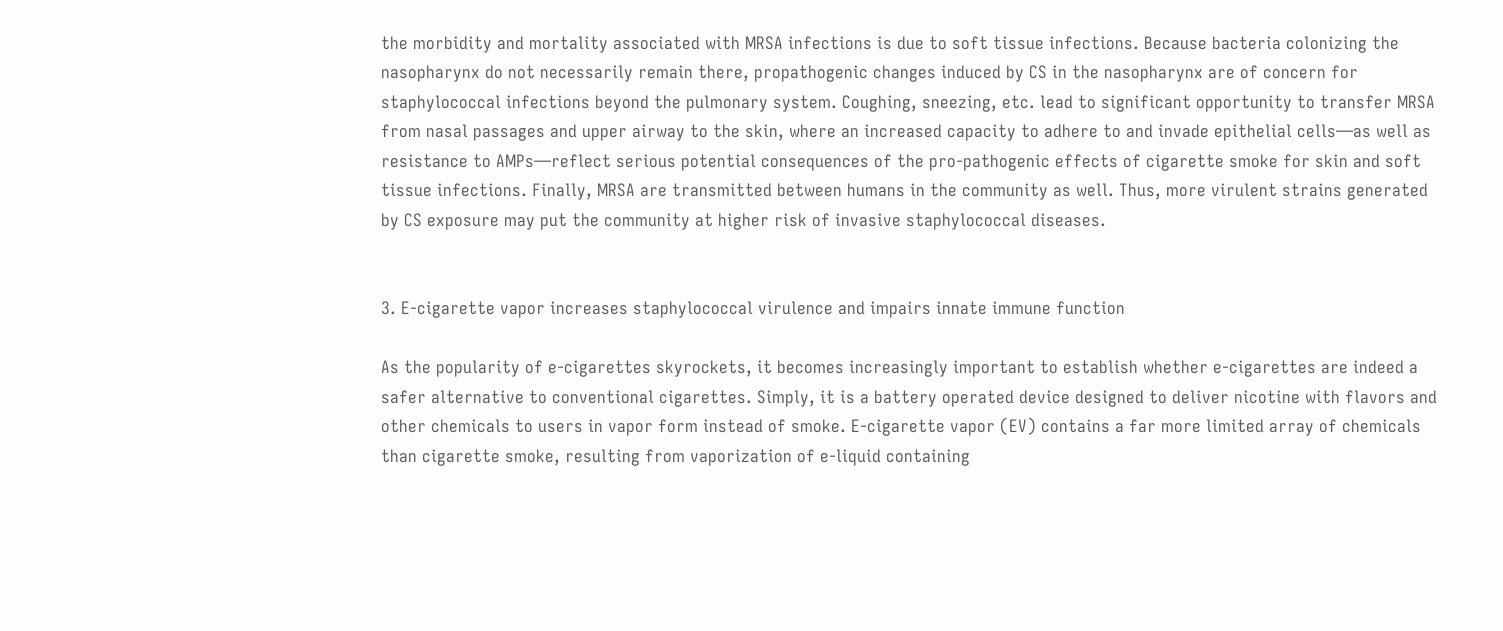the morbidity and mortality associated with MRSA infections is due to soft tissue infections. Because bacteria colonizing the nasopharynx do not necessarily remain there, propathogenic changes induced by CS in the nasopharynx are of concern for staphylococcal infections beyond the pulmonary system. Coughing, sneezing, etc. lead to significant opportunity to transfer MRSA from nasal passages and upper airway to the skin, where an increased capacity to adhere to and invade epithelial cells—as well as resistance to AMPs—reflect serious potential consequences of the pro‐pathogenic effects of cigarette smoke for skin and soft tissue infections. Finally, MRSA are transmitted between humans in the community as well. Thus, more virulent strains generated by CS exposure may put the community at higher risk of invasive staphylococcal diseases.


3. E‐cigarette vapor increases staphylococcal virulence and impairs innate immune function

As the popularity of e‐cigarettes skyrockets, it becomes increasingly important to establish whether e‐cigarettes are indeed a safer alternative to conventional cigarettes. Simply, it is a battery operated device designed to deliver nicotine with flavors and other chemicals to users in vapor form instead of smoke. E‐cigarette vapor (EV) contains a far more limited array of chemicals than cigarette smoke, resulting from vaporization of e‐liquid containing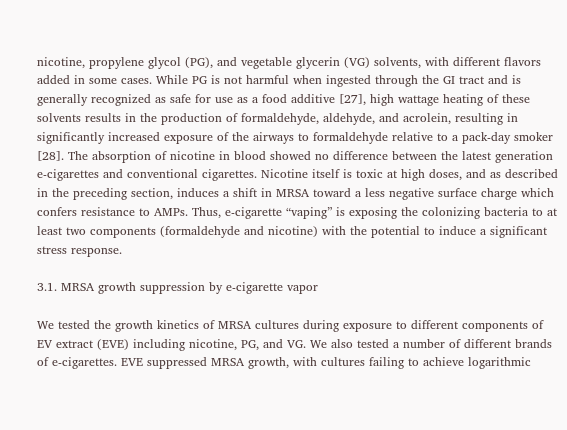nicotine, propylene glycol (PG), and vegetable glycerin (VG) solvents, with different flavors added in some cases. While PG is not harmful when ingested through the GI tract and is generally recognized as safe for use as a food additive [27], high wattage heating of these solvents results in the production of formaldehyde, aldehyde, and acrolein, resulting in significantly increased exposure of the airways to formaldehyde relative to a pack‐day smoker [28]. The absorption of nicotine in blood showed no difference between the latest generation e‐cigarettes and conventional cigarettes. Nicotine itself is toxic at high doses, and as described in the preceding section, induces a shift in MRSA toward a less negative surface charge which confers resistance to AMPs. Thus, e‐cigarette “vaping” is exposing the colonizing bacteria to at least two components (formaldehyde and nicotine) with the potential to induce a significant stress response.

3.1. MRSA growth suppression by e‐cigarette vapor

We tested the growth kinetics of MRSA cultures during exposure to different components of EV extract (EVE) including nicotine, PG, and VG. We also tested a number of different brands of e‐cigarettes. EVE suppressed MRSA growth, with cultures failing to achieve logarithmic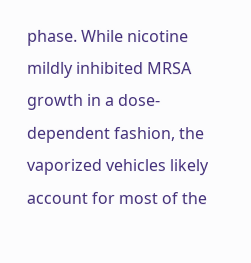phase. While nicotine mildly inhibited MRSA growth in a dose‐dependent fashion, the vaporized vehicles likely account for most of the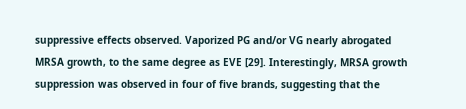suppressive effects observed. Vaporized PG and/or VG nearly abrogated MRSA growth, to the same degree as EVE [29]. Interestingly, MRSA growth suppression was observed in four of five brands, suggesting that the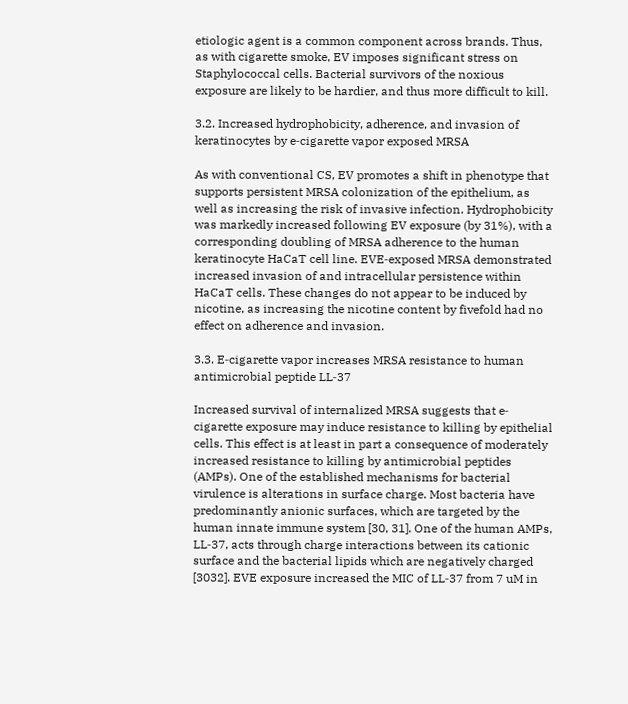etiologic agent is a common component across brands. Thus, as with cigarette smoke, EV imposes significant stress on Staphylococcal cells. Bacterial survivors of the noxious exposure are likely to be hardier, and thus more difficult to kill.

3.2. Increased hydrophobicity, adherence, and invasion of keratinocytes by e‐cigarette vapor exposed MRSA

As with conventional CS, EV promotes a shift in phenotype that supports persistent MRSA colonization of the epithelium, as well as increasing the risk of invasive infection. Hydrophobicity was markedly increased following EV exposure (by 31%), with a corresponding doubling of MRSA adherence to the human keratinocyte HaCaT cell line. EVE‐exposed MRSA demonstrated increased invasion of and intracellular persistence within HaCaT cells. These changes do not appear to be induced by nicotine, as increasing the nicotine content by fivefold had no effect on adherence and invasion.

3.3. E‐cigarette vapor increases MRSA resistance to human antimicrobial peptide LL‐37

Increased survival of internalized MRSA suggests that e‐cigarette exposure may induce resistance to killing by epithelial cells. This effect is at least in part a consequence of moderately increased resistance to killing by antimicrobial peptides (AMPs). One of the established mechanisms for bacterial virulence is alterations in surface charge. Most bacteria have predominantly anionic surfaces, which are targeted by the human innate immune system [30, 31]. One of the human AMPs, LL‐37, acts through charge interactions between its cationic surface and the bacterial lipids which are negatively charged [3032]. EVE exposure increased the MIC of LL‐37 from 7 uM in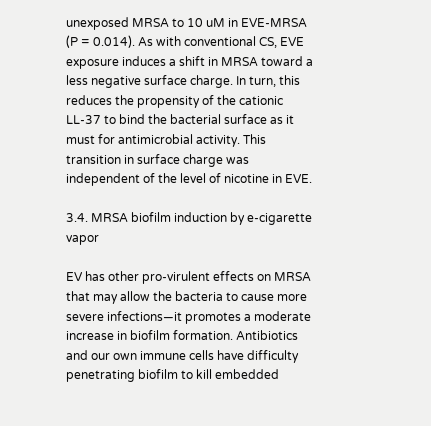unexposed MRSA to 10 uM in EVE‐MRSA (P = 0.014). As with conventional CS, EVE exposure induces a shift in MRSA toward a less negative surface charge. In turn, this reduces the propensity of the cationic LL‐37 to bind the bacterial surface as it must for antimicrobial activity. This transition in surface charge was independent of the level of nicotine in EVE.

3.4. MRSA biofilm induction by e‐cigarette vapor

EV has other pro‐virulent effects on MRSA that may allow the bacteria to cause more severe infections—it promotes a moderate increase in biofilm formation. Antibiotics and our own immune cells have difficulty penetrating biofilm to kill embedded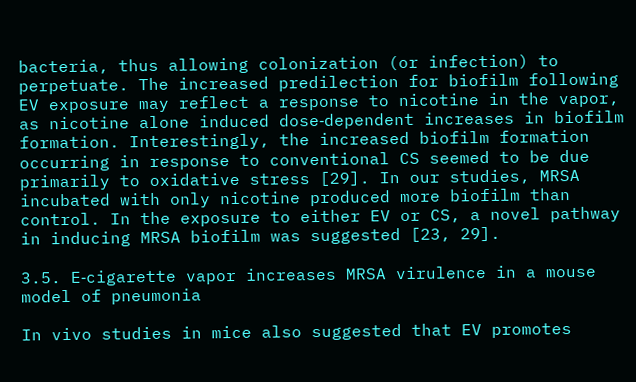bacteria, thus allowing colonization (or infection) to perpetuate. The increased predilection for biofilm following EV exposure may reflect a response to nicotine in the vapor, as nicotine alone induced dose‐dependent increases in biofilm formation. Interestingly, the increased biofilm formation occurring in response to conventional CS seemed to be due primarily to oxidative stress [29]. In our studies, MRSA incubated with only nicotine produced more biofilm than control. In the exposure to either EV or CS, a novel pathway in inducing MRSA biofilm was suggested [23, 29].

3.5. E‐cigarette vapor increases MRSA virulence in a mouse model of pneumonia

In vivo studies in mice also suggested that EV promotes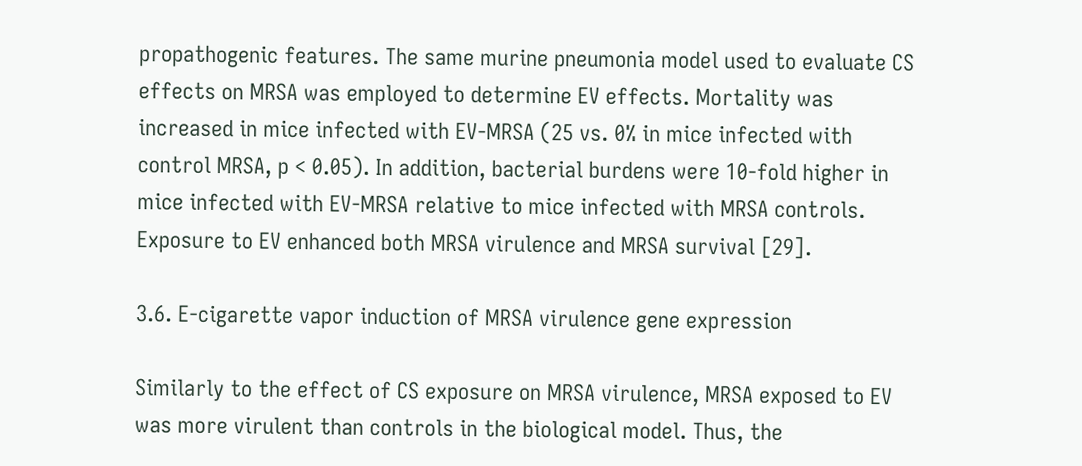propathogenic features. The same murine pneumonia model used to evaluate CS effects on MRSA was employed to determine EV effects. Mortality was increased in mice infected with EV‐MRSA (25 vs. 0% in mice infected with control MRSA, p < 0.05). In addition, bacterial burdens were 10‐fold higher in mice infected with EV‐MRSA relative to mice infected with MRSA controls. Exposure to EV enhanced both MRSA virulence and MRSA survival [29].

3.6. E‐cigarette vapor induction of MRSA virulence gene expression

Similarly to the effect of CS exposure on MRSA virulence, MRSA exposed to EV was more virulent than controls in the biological model. Thus, the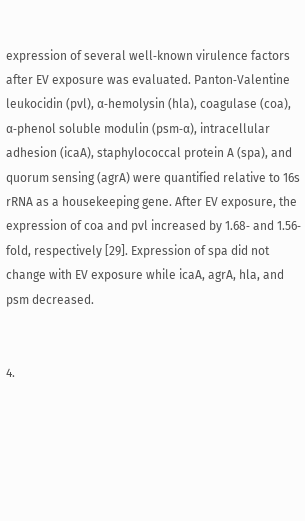expression of several well‐known virulence factors after EV exposure was evaluated. Panton‐Valentine leukocidin (pvl), α‐hemolysin (hla), coagulase (coa), α‐phenol soluble modulin (psm‐α), intracellular adhesion (icaA), staphylococcal protein A (spa), and quorum sensing (agrA) were quantified relative to 16s rRNA as a housekeeping gene. After EV exposure, the expression of coa and pvl increased by 1.68‐ and 1.56‐fold, respectively [29]. Expression of spa did not change with EV exposure while icaA, agrA, hla, and psm decreased.


4.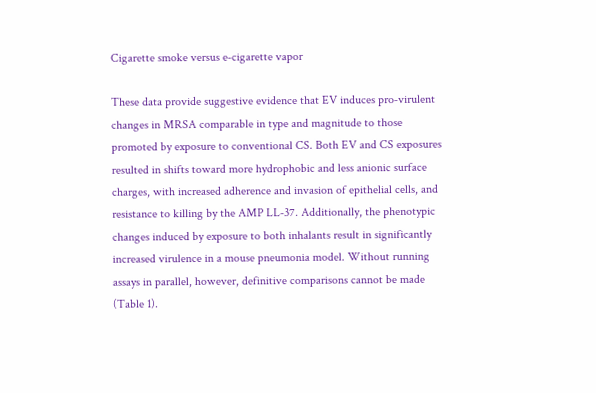Cigarette smoke versus e‐cigarette vapor

These data provide suggestive evidence that EV induces pro‐virulent changes in MRSA comparable in type and magnitude to those promoted by exposure to conventional CS. Both EV and CS exposures resulted in shifts toward more hydrophobic and less anionic surface charges, with increased adherence and invasion of epithelial cells, and resistance to killing by the AMP LL‐37. Additionally, the phenotypic changes induced by exposure to both inhalants result in significantly increased virulence in a mouse pneumonia model. Without running assays in parallel, however, definitive comparisons cannot be made (Table 1).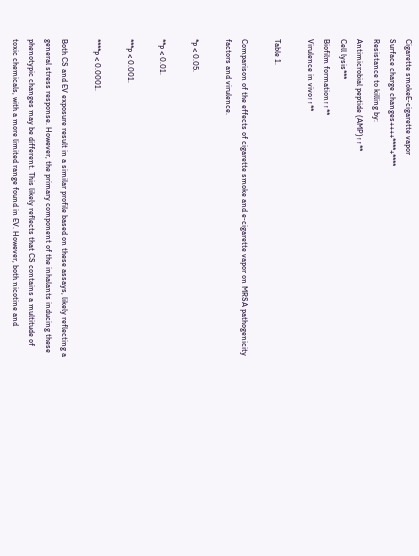Cigarette smokeE‐cigarette vapor
Surface charge changes++++****+****
Resistance to killing by:
Antimicrobial peptide (AMP)↑↑**
Cell lysis***
Biofilm formation↑↑**
Virulence in vivo↑↑**

Table 1.

Comparison of the effects of cigarette smoke and e‐cigarette vapor on MRSA pathogenicity factors and virulence.

*p < 0.05.

**p < 0.01.

***p < 0.001.

****p < 0.0001.

Both CS and EV exposure result in a similar profile based on these assays, likely reflecting a general stress response. However, the primary component of the inhalants inducing these phenotypic changes may be different. This likely reflects that CS contains a multitude of toxic chemicals, with a more limited range found in EV. However, both nicotine and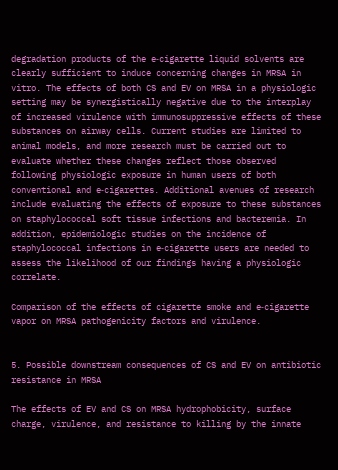degradation products of the e‐cigarette liquid solvents are clearly sufficient to induce concerning changes in MRSA in vitro. The effects of both CS and EV on MRSA in a physiologic setting may be synergistically negative due to the interplay of increased virulence with immunosuppressive effects of these substances on airway cells. Current studies are limited to animal models, and more research must be carried out to evaluate whether these changes reflect those observed following physiologic exposure in human users of both conventional and e‐cigarettes. Additional avenues of research include evaluating the effects of exposure to these substances on staphylococcal soft tissue infections and bacteremia. In addition, epidemiologic studies on the incidence of staphylococcal infections in e‐cigarette users are needed to assess the likelihood of our findings having a physiologic correlate.

Comparison of the effects of cigarette smoke and e‐cigarette vapor on MRSA pathogenicity factors and virulence.


5. Possible downstream consequences of CS and EV on antibiotic resistance in MRSA

The effects of EV and CS on MRSA hydrophobicity, surface charge, virulence, and resistance to killing by the innate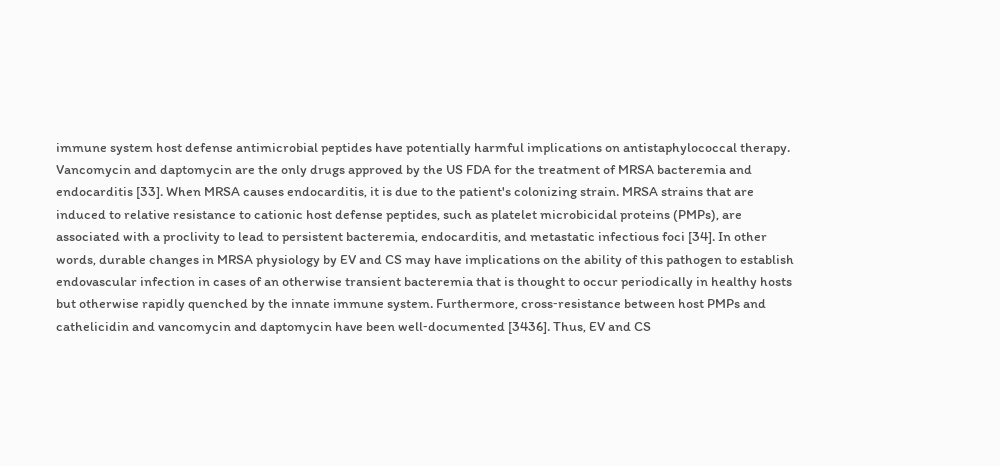immune system host defense antimicrobial peptides have potentially harmful implications on antistaphylococcal therapy. Vancomycin and daptomycin are the only drugs approved by the US FDA for the treatment of MRSA bacteremia and endocarditis [33]. When MRSA causes endocarditis, it is due to the patient's colonizing strain. MRSA strains that are induced to relative resistance to cationic host defense peptides, such as platelet microbicidal proteins (PMPs), are associated with a proclivity to lead to persistent bacteremia, endocarditis, and metastatic infectious foci [34]. In other words, durable changes in MRSA physiology by EV and CS may have implications on the ability of this pathogen to establish endovascular infection in cases of an otherwise transient bacteremia that is thought to occur periodically in healthy hosts but otherwise rapidly quenched by the innate immune system. Furthermore, cross‐resistance between host PMPs and cathelicidin and vancomycin and daptomycin have been well‐documented [3436]. Thus, EV and CS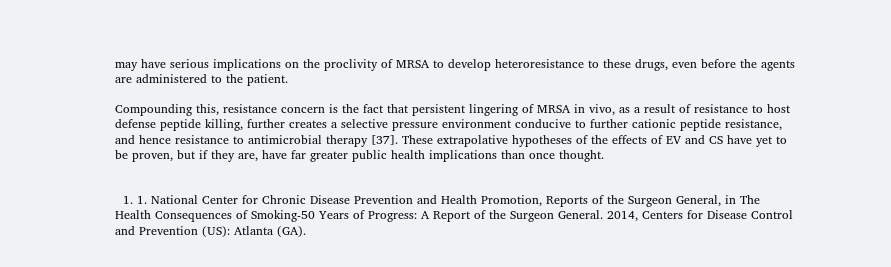may have serious implications on the proclivity of MRSA to develop heteroresistance to these drugs, even before the agents are administered to the patient.

Compounding this, resistance concern is the fact that persistent lingering of MRSA in vivo, as a result of resistance to host defense peptide killing, further creates a selective pressure environment conducive to further cationic peptide resistance, and hence resistance to antimicrobial therapy [37]. These extrapolative hypotheses of the effects of EV and CS have yet to be proven, but if they are, have far greater public health implications than once thought.


  1. 1. National Center for Chronic Disease Prevention and Health Promotion, Reports of the Surgeon General, in The Health Consequences of Smoking‐50 Years of Progress: A Report of the Surgeon General. 2014, Centers for Disease Control and Prevention (US): Atlanta (GA).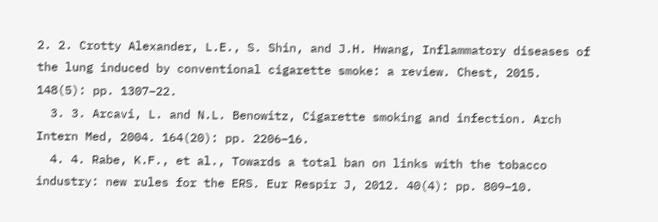2. 2. Crotty Alexander, L.E., S. Shin, and J.H. Hwang, Inflammatory diseases of the lung induced by conventional cigarette smoke: a review. Chest, 2015. 148(5): pp. 1307–22.
  3. 3. Arcavi, L. and N.L. Benowitz, Cigarette smoking and infection. Arch Intern Med, 2004. 164(20): pp. 2206–16.
  4. 4. Rabe, K.F., et al., Towards a total ban on links with the tobacco industry: new rules for the ERS. Eur Respir J, 2012. 40(4): pp. 809–10.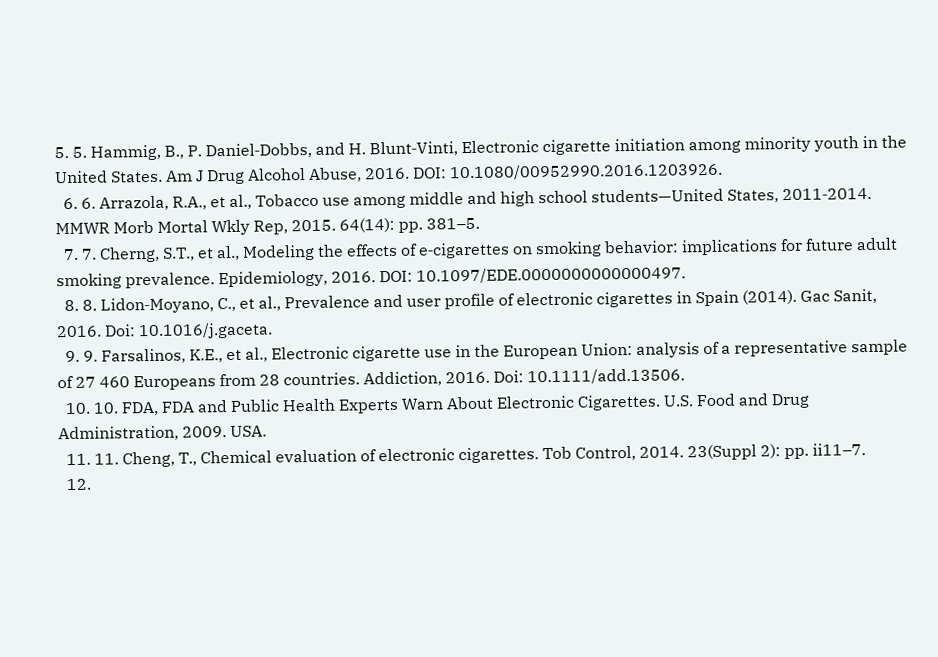5. 5. Hammig, B., P. Daniel‐Dobbs, and H. Blunt‐Vinti, Electronic cigarette initiation among minority youth in the United States. Am J Drug Alcohol Abuse, 2016. DOI: 10.1080/00952990.2016.1203926.
  6. 6. Arrazola, R.A., et al., Tobacco use among middle and high school students—United States, 2011‐2014. MMWR Morb Mortal Wkly Rep, 2015. 64(14): pp. 381–5.
  7. 7. Cherng, S.T., et al., Modeling the effects of e‐cigarettes on smoking behavior: implications for future adult smoking prevalence. Epidemiology, 2016. DOI: 10.1097/EDE.0000000000000497.
  8. 8. Lidon‐Moyano, C., et al., Prevalence and user profile of electronic cigarettes in Spain (2014). Gac Sanit, 2016. Doi: 10.1016/j.gaceta.
  9. 9. Farsalinos, K.E., et al., Electronic cigarette use in the European Union: analysis of a representative sample of 27 460 Europeans from 28 countries. Addiction, 2016. Doi: 10.1111/add.13506.
  10. 10. FDA, FDA and Public Health Experts Warn About Electronic Cigarettes. U.S. Food and Drug Administration, 2009. USA.
  11. 11. Cheng, T., Chemical evaluation of electronic cigarettes. Tob Control, 2014. 23(Suppl 2): pp. ii11–7.
  12.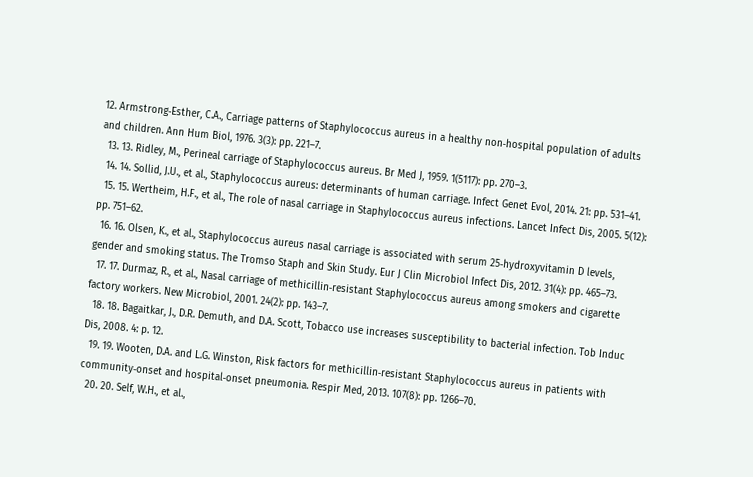12. Armstrong‐Esther, C.A., Carriage patterns of Staphylococcus aureus in a healthy non‐hospital population of adults and children. Ann Hum Biol, 1976. 3(3): pp. 221–7.
  13. 13. Ridley, M., Perineal carriage of Staphylococcus aureus. Br Med J, 1959. 1(5117): pp. 270–3.
  14. 14. Sollid, J.U., et al., Staphylococcus aureus: determinants of human carriage. Infect Genet Evol, 2014. 21: pp. 531–41.
  15. 15. Wertheim, H.F., et al., The role of nasal carriage in Staphylococcus aureus infections. Lancet Infect Dis, 2005. 5(12): pp. 751–62.
  16. 16. Olsen, K., et al., Staphylococcus aureus nasal carriage is associated with serum 25‐hydroxyvitamin D levels, gender and smoking status. The Tromso Staph and Skin Study. Eur J Clin Microbiol Infect Dis, 2012. 31(4): pp. 465–73.
  17. 17. Durmaz, R., et al., Nasal carriage of methicillin‐resistant Staphylococcus aureus among smokers and cigarette factory workers. New Microbiol, 2001. 24(2): pp. 143–7.
  18. 18. Bagaitkar, J., D.R. Demuth, and D.A. Scott, Tobacco use increases susceptibility to bacterial infection. Tob Induc Dis, 2008. 4: p. 12.
  19. 19. Wooten, D.A. and L.G. Winston, Risk factors for methicillin‐resistant Staphylococcus aureus in patients with community‐onset and hospital‐onset pneumonia. Respir Med, 2013. 107(8): pp. 1266–70.
  20. 20. Self, W.H., et al.,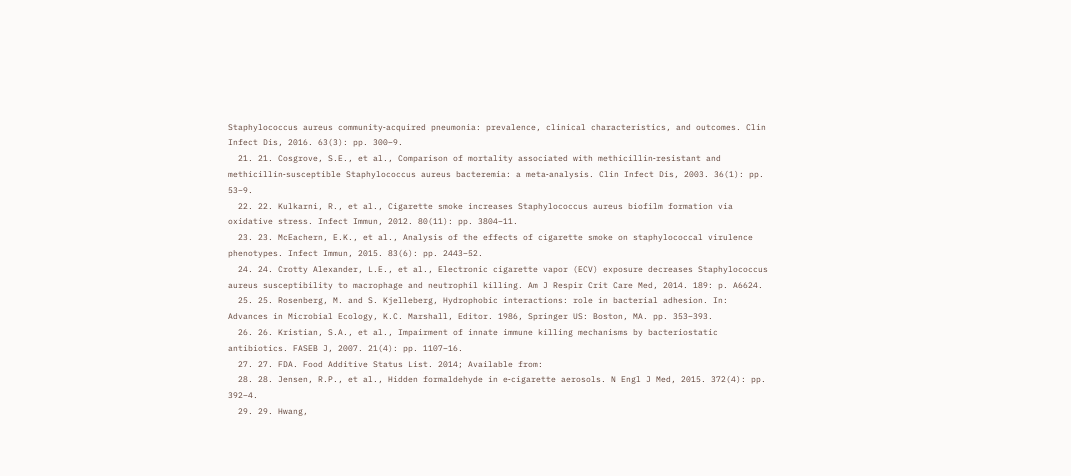Staphylococcus aureus community‐acquired pneumonia: prevalence, clinical characteristics, and outcomes. Clin Infect Dis, 2016. 63(3): pp. 300–9.
  21. 21. Cosgrove, S.E., et al., Comparison of mortality associated with methicillin‐resistant and methicillin‐susceptible Staphylococcus aureus bacteremia: a meta‐analysis. Clin Infect Dis, 2003. 36(1): pp. 53–9.
  22. 22. Kulkarni, R., et al., Cigarette smoke increases Staphylococcus aureus biofilm formation via oxidative stress. Infect Immun, 2012. 80(11): pp. 3804–11.
  23. 23. McEachern, E.K., et al., Analysis of the effects of cigarette smoke on staphylococcal virulence phenotypes. Infect Immun, 2015. 83(6): pp. 2443–52.
  24. 24. Crotty Alexander, L.E., et al., Electronic cigarette vapor (ECV) exposure decreases Staphylococcus aureus susceptibility to macrophage and neutrophil killing. Am J Respir Crit Care Med, 2014. 189: p. A6624.
  25. 25. Rosenberg, M. and S. Kjelleberg, Hydrophobic interactions: role in bacterial adhesion. In: Advances in Microbial Ecology, K.C. Marshall, Editor. 1986, Springer US: Boston, MA. pp. 353–393.
  26. 26. Kristian, S.A., et al., Impairment of innate immune killing mechanisms by bacteriostatic antibiotics. FASEB J, 2007. 21(4): pp. 1107–16.
  27. 27. FDA. Food Additive Status List. 2014; Available from:
  28. 28. Jensen, R.P., et al., Hidden formaldehyde in e‐cigarette aerosols. N Engl J Med, 2015. 372(4): pp. 392–4.
  29. 29. Hwang,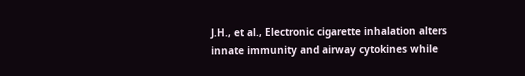J.H., et al., Electronic cigarette inhalation alters innate immunity and airway cytokines while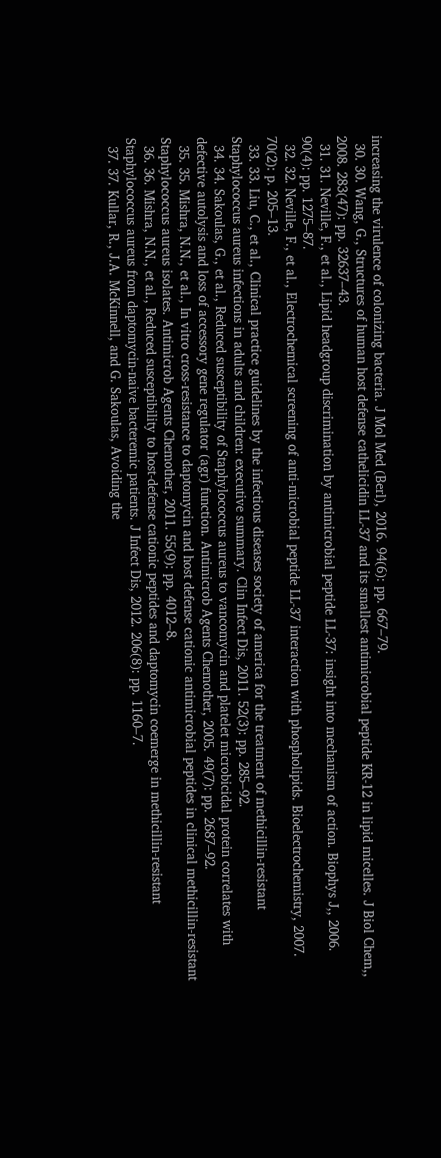increasing the virulence of colonizing bacteria. J Mol Med (Berl), 2016. 94(6): pp. 667–79.
  30. 30. Wang, G., Structures of human host defense cathelicidin LL‐37 and its smallest antimicrobial peptide KR‐12 in lipid micelles. J Biol Chem,, 2008. 283(47): pp. 32637–43.
  31. 31. Neville, F., et al., Lipid headgroup discrimination by antimicrobial peptide LL‐37: insight into mechanism of action. Biophys J,, 2006. 90(4): pp. 1275–87.
  32. 32. Neville, F., et al., Electrochemical screening of anti‐microbial peptide LL‐37 interaction with phospholipids. Bioelectrochemistry, 2007. 70(2): p. 205–13.
  33. 33. Liu, C., et al., Clinical practice guidelines by the infectious diseases society of america for the treatment of methicillin‐resistant Staphylococcus aureus infections in adults and children: executive summary. Clin Infect Dis, 2011. 52(3): pp. 285–92.
  34. 34. Sakoulas, G., et al., Reduced susceptibility of Staphylococcus aureus to vancomycin and platelet microbicidal protein correlates with defective autolysis and loss of accessory gene regulator (agr) function. Antimicrob Agents Chemother, 2005. 49(7): pp. 2687–92.
  35. 35. Mishra, N.N., et al., In vitro cross‐resistance to daptomycin and host defense cationic antimicrobial peptides in clinical methicillin‐resistant Staphylococcus aureus isolates. Antimicrob Agents Chemother, 2011. 55(9): pp. 4012–8.
  36. 36. Mishra, N.N., et al., Reduced susceptibility to host‐defense cationic peptides and daptomycin coemerge in methicillin‐resistant Staphylococcus aureus from daptomycin‐naive bacteremic patients. J Infect Dis, 2012. 206(8): pp. 1160–7.
  37. 37. Kullar, R., J.A. McKinnell, and G. Sakoulas, Avoiding the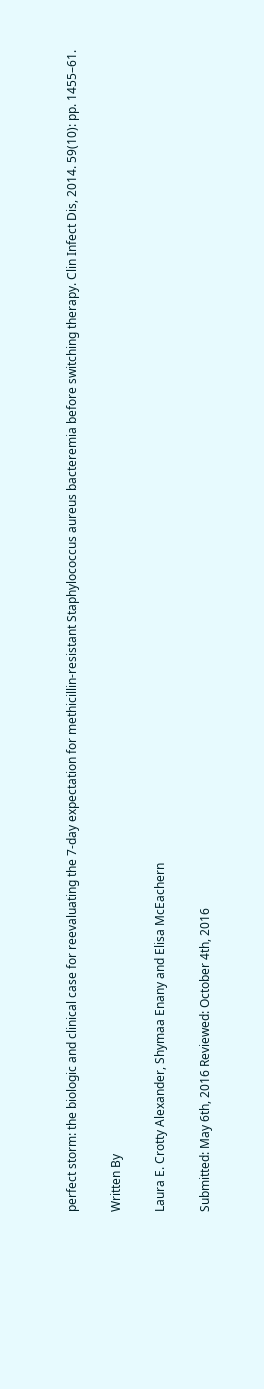perfect storm: the biologic and clinical case for reevaluating the 7‐day expectation for methicillin‐resistant Staphylococcus aureus bacteremia before switching therapy. Clin Infect Dis, 2014. 59(10): pp. 1455–61.

Written By

Laura E. Crotty Alexander, Shymaa Enany and Elisa McEachern

Submitted: May 6th, 2016 Reviewed: October 4th, 2016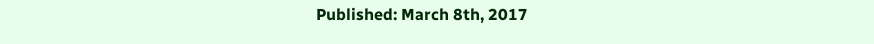Published: March 8th, 2017